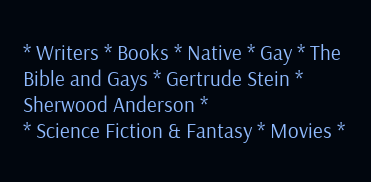* Writers * Books * Native * Gay * The Bible and Gays * Gertrude Stein * Sherwood Anderson *
* Science Fiction & Fantasy * Movies *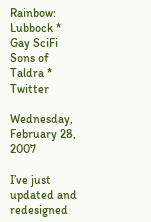Rainbow: Lubbock * Gay SciFi Sons of Taldra * Twitter

Wednesday, February 28, 2007

I’ve just updated and redesigned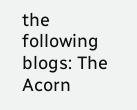the following blogs: The Acorn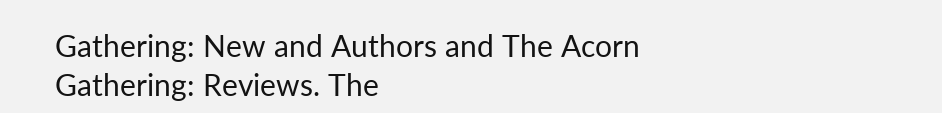Gathering: New and Authors and The Acorn Gathering: Reviews. The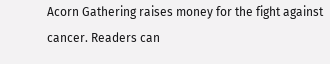Acorn Gathering raises money for the fight against cancer. Readers can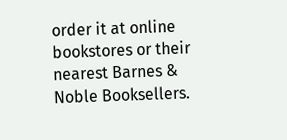order it at online bookstores or their nearest Barnes & Noble Booksellers.